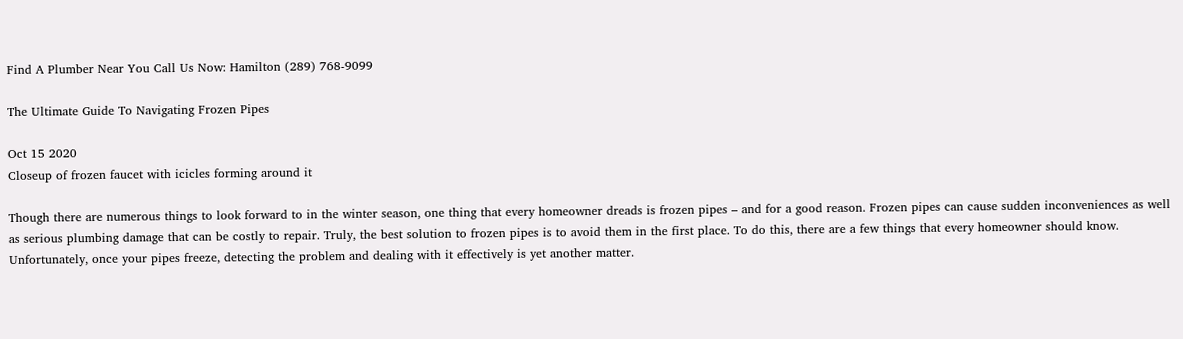Find A Plumber Near You Call Us Now: Hamilton (289) 768-9099

The Ultimate Guide To Navigating Frozen Pipes

Oct 15 2020
Closeup of frozen faucet with icicles forming around it

Though there are numerous things to look forward to in the winter season, one thing that every homeowner dreads is frozen pipes – and for a good reason. Frozen pipes can cause sudden inconveniences as well as serious plumbing damage that can be costly to repair. Truly, the best solution to frozen pipes is to avoid them in the first place. To do this, there are a few things that every homeowner should know. Unfortunately, once your pipes freeze, detecting the problem and dealing with it effectively is yet another matter.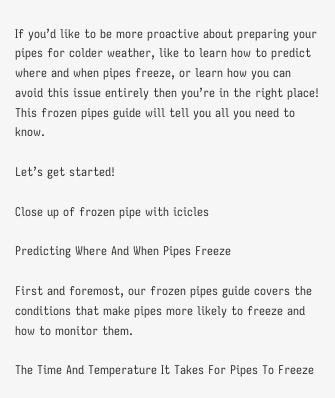If you’d like to be more proactive about preparing your pipes for colder weather, like to learn how to predict where and when pipes freeze, or learn how you can avoid this issue entirely then you’re in the right place! This frozen pipes guide will tell you all you need to know.

Let’s get started!

Close up of frozen pipe with icicles

Predicting Where And When Pipes Freeze

First and foremost, our frozen pipes guide covers the conditions that make pipes more likely to freeze and how to monitor them.

The Time And Temperature It Takes For Pipes To Freeze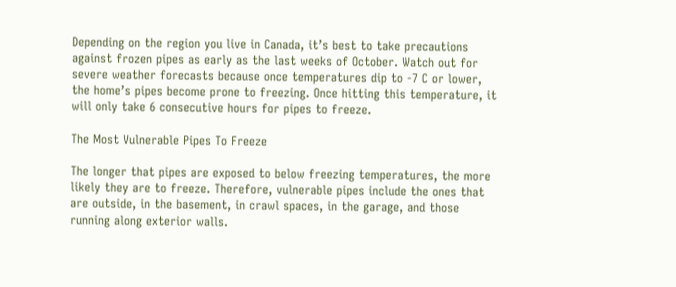Depending on the region you live in Canada, it’s best to take precautions against frozen pipes as early as the last weeks of October. Watch out for severe weather forecasts because once temperatures dip to -7 C or lower, the home’s pipes become prone to freezing. Once hitting this temperature, it will only take 6 consecutive hours for pipes to freeze.

The Most Vulnerable Pipes To Freeze

The longer that pipes are exposed to below freezing temperatures, the more likely they are to freeze. Therefore, vulnerable pipes include the ones that are outside, in the basement, in crawl spaces, in the garage, and those running along exterior walls.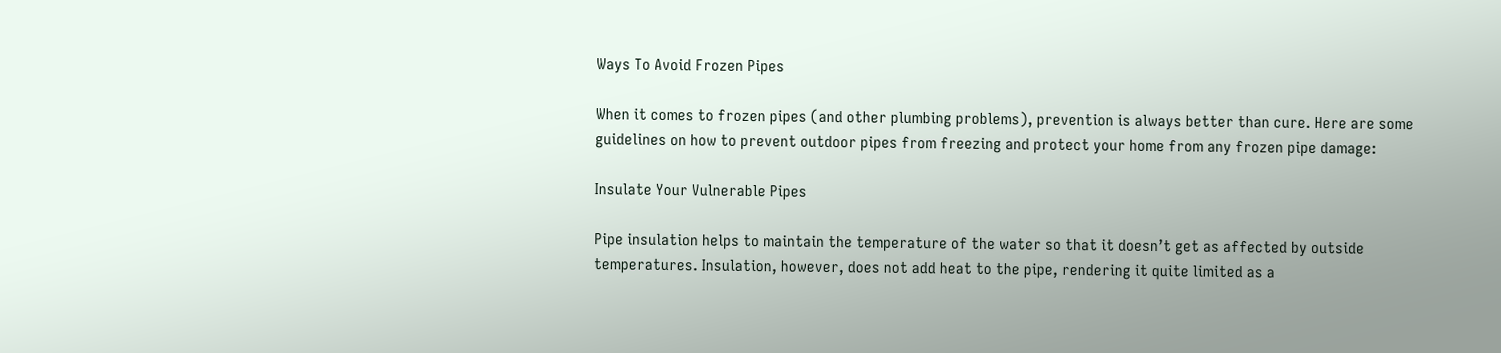Ways To Avoid Frozen Pipes

When it comes to frozen pipes (and other plumbing problems), prevention is always better than cure. Here are some guidelines on how to prevent outdoor pipes from freezing and protect your home from any frozen pipe damage:

Insulate Your Vulnerable Pipes

Pipe insulation helps to maintain the temperature of the water so that it doesn’t get as affected by outside temperatures. Insulation, however, does not add heat to the pipe, rendering it quite limited as a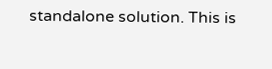standalone solution. This is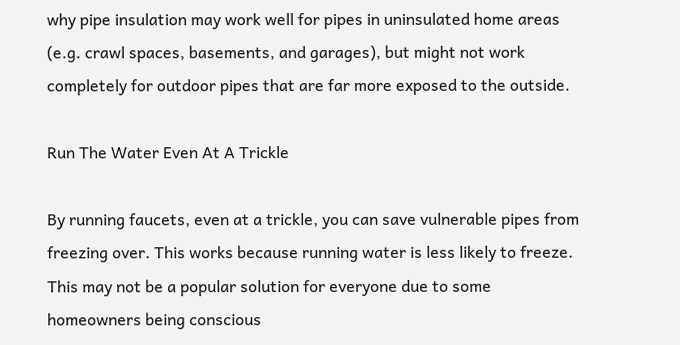why pipe insulation may work well for pipes in uninsulated home areas (e.g. crawl spaces, basements, and garages), but might not work completely for outdoor pipes that are far more exposed to the outside.

Run The Water Even At A Trickle

By running faucets, even at a trickle, you can save vulnerable pipes from freezing over. This works because running water is less likely to freeze. This may not be a popular solution for everyone due to some homeowners being conscious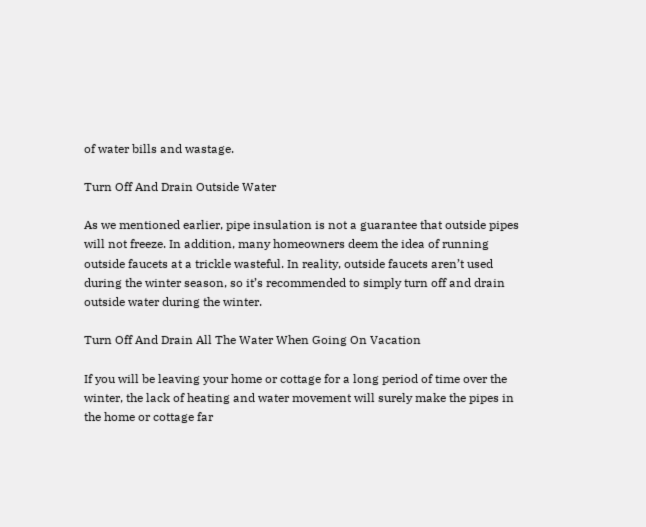of water bills and wastage.

Turn Off And Drain Outside Water

As we mentioned earlier, pipe insulation is not a guarantee that outside pipes will not freeze. In addition, many homeowners deem the idea of running outside faucets at a trickle wasteful. In reality, outside faucets aren’t used during the winter season, so it’s recommended to simply turn off and drain outside water during the winter.

Turn Off And Drain All The Water When Going On Vacation

If you will be leaving your home or cottage for a long period of time over the winter, the lack of heating and water movement will surely make the pipes in the home or cottage far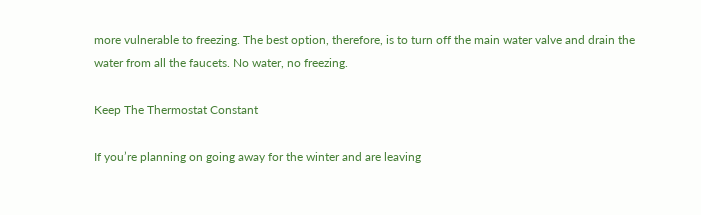more vulnerable to freezing. The best option, therefore, is to turn off the main water valve and drain the water from all the faucets. No water, no freezing.

Keep The Thermostat Constant

If you’re planning on going away for the winter and are leaving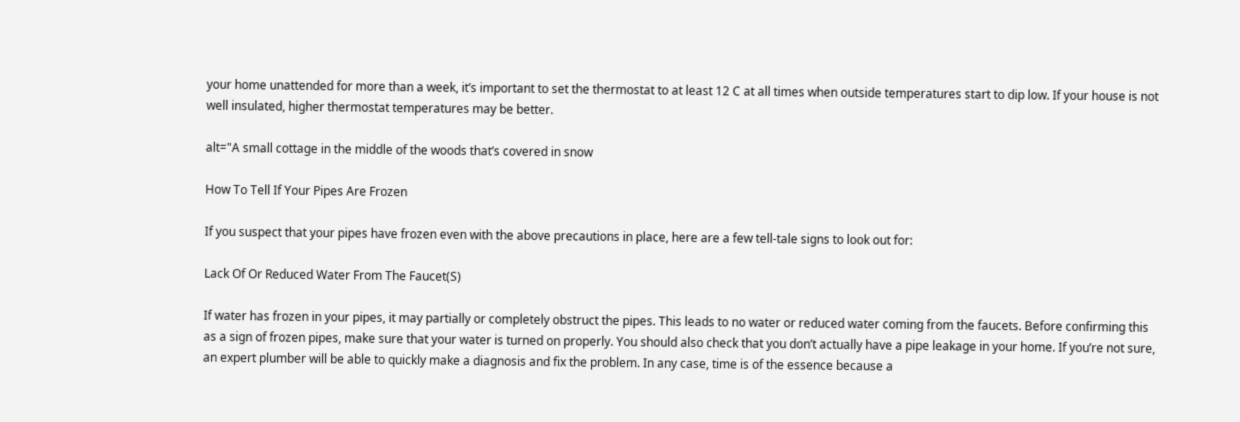your home unattended for more than a week, it’s important to set the thermostat to at least 12 C at all times when outside temperatures start to dip low. If your house is not well insulated, higher thermostat temperatures may be better.

alt="A small cottage in the middle of the woods that’s covered in snow

How To Tell If Your Pipes Are Frozen

If you suspect that your pipes have frozen even with the above precautions in place, here are a few tell-tale signs to look out for:

Lack Of Or Reduced Water From The Faucet(S)

If water has frozen in your pipes, it may partially or completely obstruct the pipes. This leads to no water or reduced water coming from the faucets. Before confirming this as a sign of frozen pipes, make sure that your water is turned on properly. You should also check that you don’t actually have a pipe leakage in your home. If you’re not sure, an expert plumber will be able to quickly make a diagnosis and fix the problem. In any case, time is of the essence because a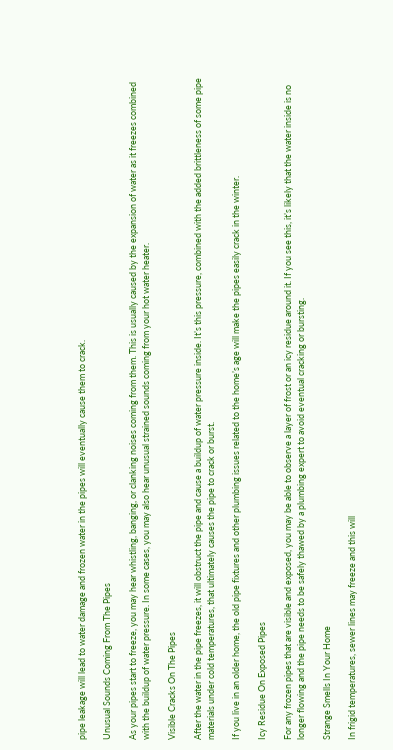pipe leakage will lead to water damage and frozen water in the pipes will eventually cause them to crack.

Unusual Sounds Coming From The Pipes

As your pipes start to freeze, you may hear whistling, banging, or clanking noises coming from them. This is usually caused by the expansion of water as it freezes combined with the buildup of water pressure. In some cases, you may also hear unusual strained sounds coming from your hot water heater.

Visible Cracks On The Pipes

After the water in the pipe freezes, it will obstruct the pipe and cause a buildup of water pressure inside. It’s this pressure, combined with the added brittleness of some pipe materials under cold temperatures, that ultimately causes the pipe to crack or burst.

If you live in an older home, the old pipe fixtures and other plumbing issues related to the home’s age will make the pipes easily crack in the winter.

Icy Residue On Exposed Pipes

For any frozen pipes that are visible and exposed, you may be able to observe a layer of frost or an icy residue around it. If you see this, it’s likely that the water inside is no longer flowing and the pipe needs to be safely thawed by a plumbing expert to avoid eventual cracking or bursting.

Strange Smells In Your Home

In frigid temperatures, sewer lines may freeze and this will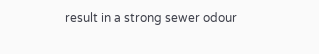result in a strong sewer odour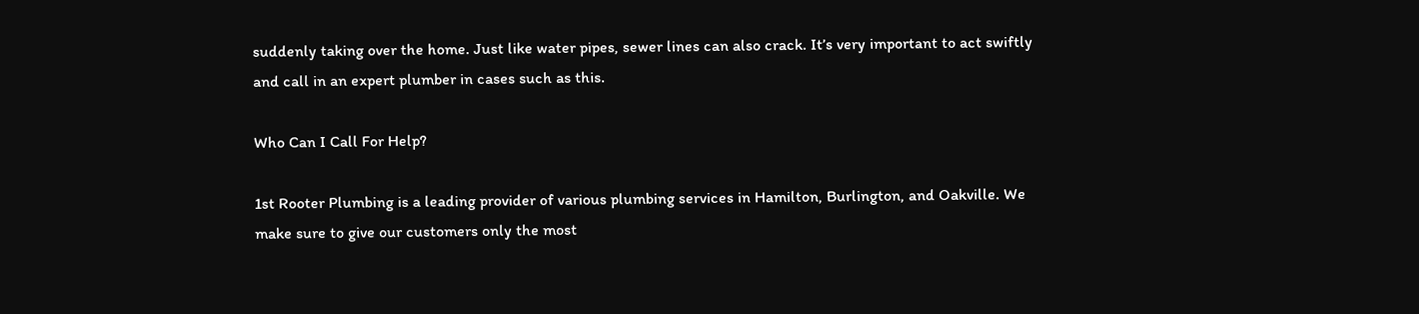suddenly taking over the home. Just like water pipes, sewer lines can also crack. It’s very important to act swiftly and call in an expert plumber in cases such as this.

Who Can I Call For Help?

1st Rooter Plumbing is a leading provider of various plumbing services in Hamilton, Burlington, and Oakville. We make sure to give our customers only the most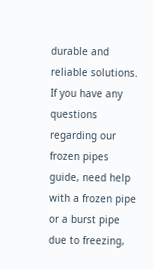durable and reliable solutions. If you have any questions regarding our frozen pipes guide, need help with a frozen pipe or a burst pipe due to freezing,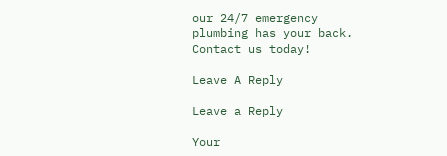our 24/7 emergency plumbing has your back. Contact us today!

Leave A Reply

Leave a Reply

Your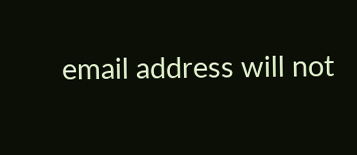email address will not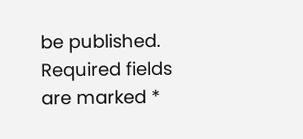be published. Required fields are marked *